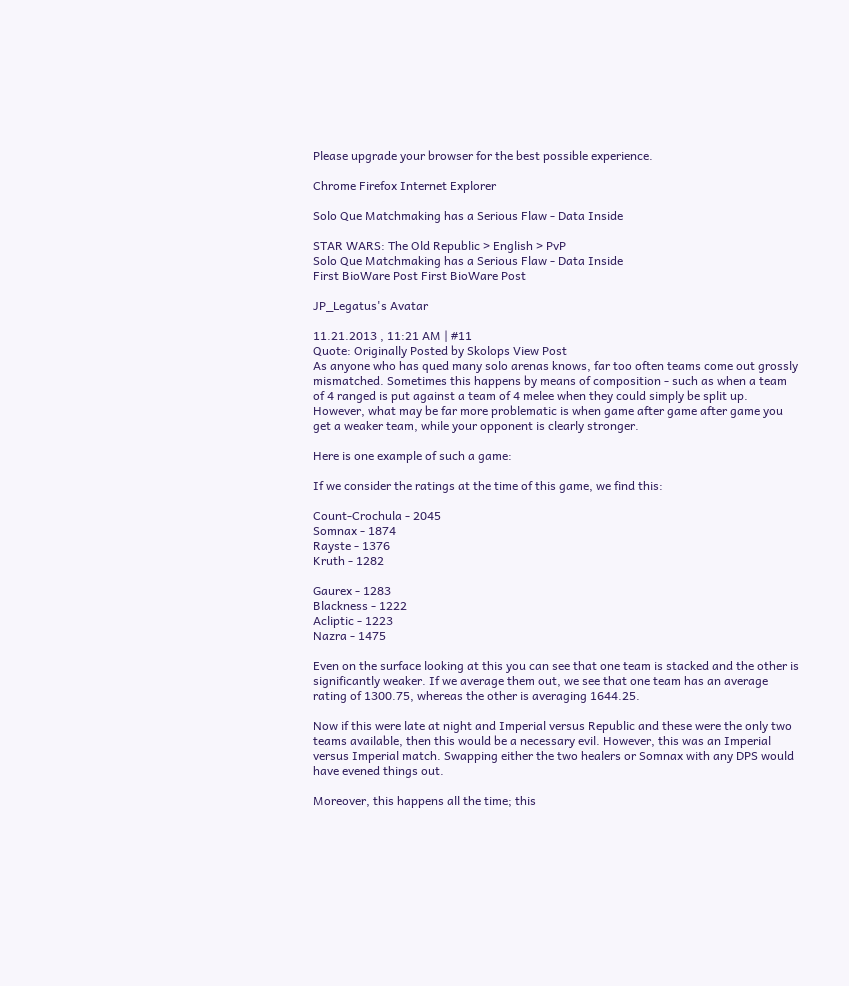Please upgrade your browser for the best possible experience.

Chrome Firefox Internet Explorer

Solo Que Matchmaking has a Serious Flaw - Data Inside

STAR WARS: The Old Republic > English > PvP
Solo Que Matchmaking has a Serious Flaw - Data Inside
First BioWare Post First BioWare Post

JP_Legatus's Avatar

11.21.2013 , 11:21 AM | #11
Quote: Originally Posted by Skolops View Post
As anyone who has qued many solo arenas knows, far too often teams come out grossly mismatched. Sometimes this happens by means of composition - such as when a team of 4 ranged is put against a team of 4 melee when they could simply be split up. However, what may be far more problematic is when game after game after game you get a weaker team, while your opponent is clearly stronger.

Here is one example of such a game:

If we consider the ratings at the time of this game, we find this:

Count-Crochula - 2045
Somnax - 1874
Rayste - 1376
Kruth - 1282

Gaurex - 1283
Blackness - 1222
Acliptic - 1223
Nazra - 1475

Even on the surface looking at this you can see that one team is stacked and the other is significantly weaker. If we average them out, we see that one team has an average rating of 1300.75, whereas the other is averaging 1644.25.

Now if this were late at night and Imperial versus Republic and these were the only two teams available, then this would be a necessary evil. However, this was an Imperial versus Imperial match. Swapping either the two healers or Somnax with any DPS would have evened things out.

Moreover, this happens all the time; this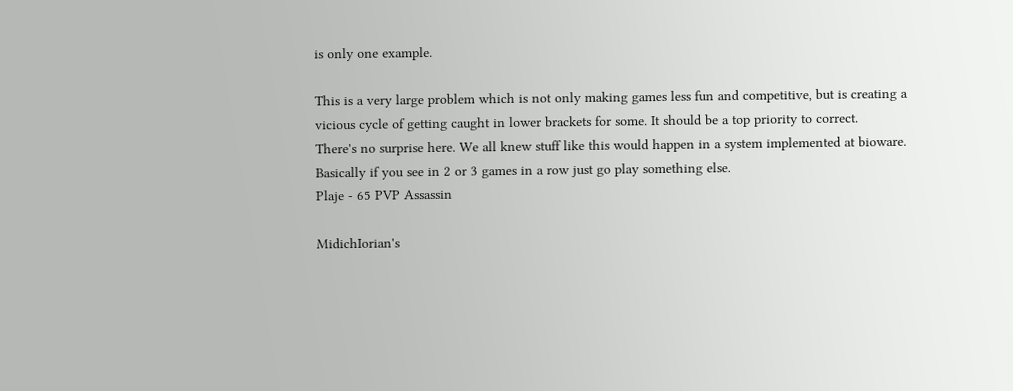is only one example.

This is a very large problem which is not only making games less fun and competitive, but is creating a vicious cycle of getting caught in lower brackets for some. It should be a top priority to correct.
There's no surprise here. We all knew stuff like this would happen in a system implemented at bioware.
Basically if you see in 2 or 3 games in a row just go play something else.
Plaje - 65 PVP Assassin

MidichIorian's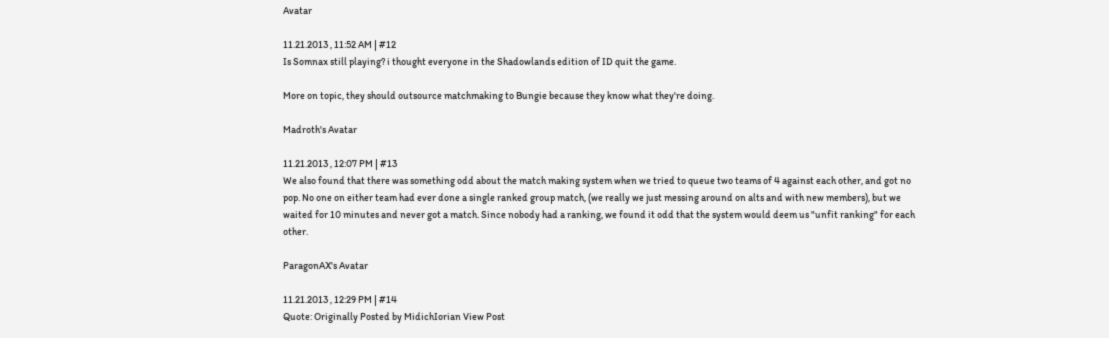Avatar

11.21.2013 , 11:52 AM | #12
Is Somnax still playing? i thought everyone in the Shadowlands edition of ID quit the game.

More on topic, they should outsource matchmaking to Bungie because they know what they're doing.

Madroth's Avatar

11.21.2013 , 12:07 PM | #13
We also found that there was something odd about the match making system when we tried to queue two teams of 4 against each other, and got no pop. No one on either team had ever done a single ranked group match, (we really we just messing around on alts and with new members), but we waited for 10 minutes and never got a match. Since nobody had a ranking, we found it odd that the system would deem us "unfit ranking" for each other.

ParagonAX's Avatar

11.21.2013 , 12:29 PM | #14
Quote: Originally Posted by MidichIorian View Post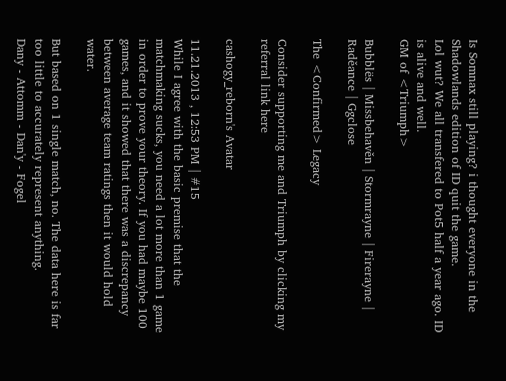Is Somnax still playing? i thought everyone in the Shadowlands edition of ID quit the game.
Lol wut? We all transfered to Pot5 half a year ago. ID is alive and well.
GM of <Triumph>

Bubblës | Missbehavěn | Stormrayne | Firerayne | Raděance | Ggclose

The <Confirmed> Legacy

Consider supporting me and Triumph by clicking my referral link here

cashogy_reborn's Avatar

11.21.2013 , 12:53 PM | #15
While I agree with the basic premise that the matchmaking sucks, you need a lot more than 1 game in order to prove your theory. If you had maybe 100 games, and it showed that there was a discrepancy between average team ratings then it would hold water.

But based on 1 single match, no. The data here is far too little to accurately represent anything.
Dany - Attomm - Dan'y - Fogel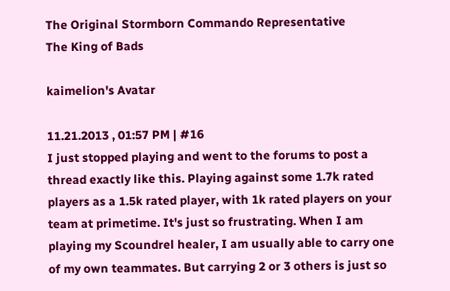The Original Stormborn Commando Representative
The King of Bads

kaimelion's Avatar

11.21.2013 , 01:57 PM | #16
I just stopped playing and went to the forums to post a thread exactly like this. Playing against some 1.7k rated players as a 1.5k rated player, with 1k rated players on your team at primetime. It's just so frustrating. When I am playing my Scoundrel healer, I am usually able to carry one of my own teammates. But carrying 2 or 3 others is just so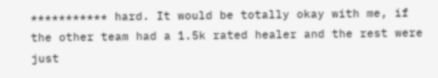*********** hard. It would be totally okay with me, if the other team had a 1.5k rated healer and the rest were just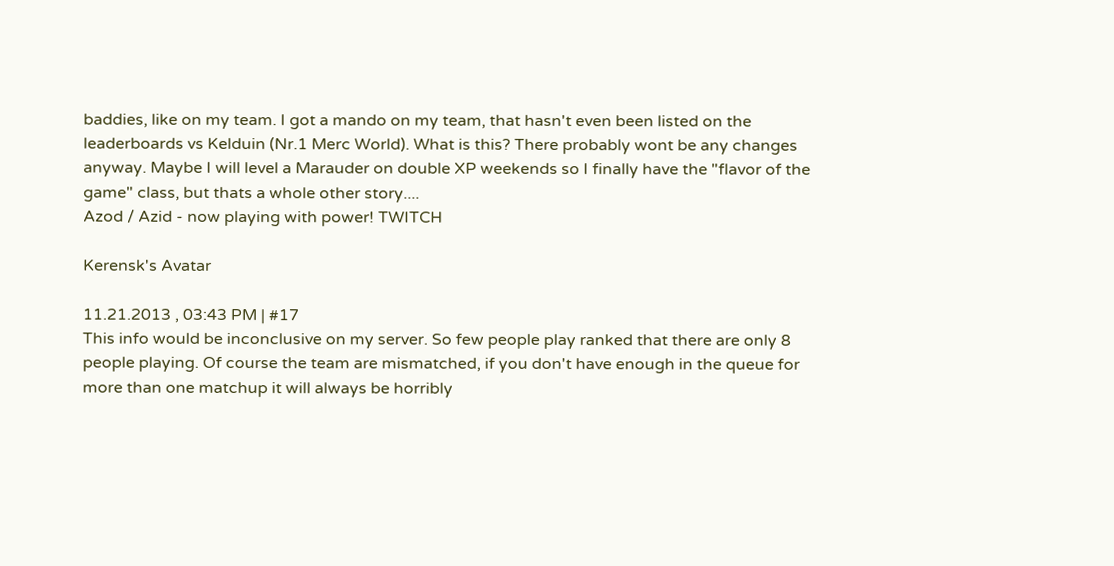baddies, like on my team. I got a mando on my team, that hasn't even been listed on the leaderboards vs Kelduin (Nr.1 Merc World). What is this? There probably wont be any changes anyway. Maybe I will level a Marauder on double XP weekends so I finally have the "flavor of the game" class, but thats a whole other story....
Azod / Azid - now playing with power! TWITCH

Kerensk's Avatar

11.21.2013 , 03:43 PM | #17
This info would be inconclusive on my server. So few people play ranked that there are only 8 people playing. Of course the team are mismatched, if you don't have enough in the queue for more than one matchup it will always be horribly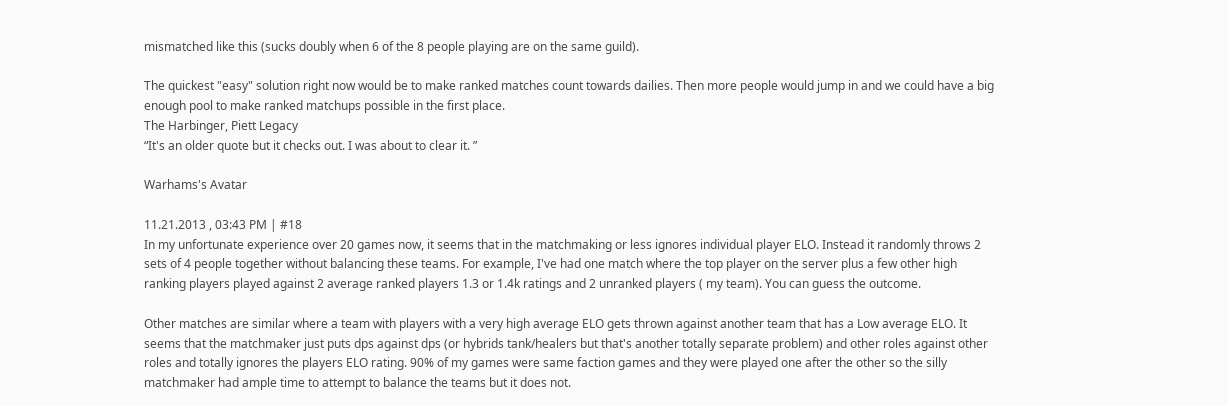mismatched like this (sucks doubly when 6 of the 8 people playing are on the same guild).

The quickest "easy" solution right now would be to make ranked matches count towards dailies. Then more people would jump in and we could have a big enough pool to make ranked matchups possible in the first place.
The Harbinger, Piett Legacy
“It's an older quote but it checks out. I was about to clear it. ”

Warhams's Avatar

11.21.2013 , 03:43 PM | #18
In my unfortunate experience over 20 games now, it seems that in the matchmaking or less ignores individual player ELO. Instead it randomly throws 2 sets of 4 people together without balancing these teams. For example, I've had one match where the top player on the server plus a few other high ranking players played against 2 average ranked players 1.3 or 1.4k ratings and 2 unranked players ( my team). You can guess the outcome.

Other matches are similar where a team with players with a very high average ELO gets thrown against another team that has a Low average ELO. It seems that the matchmaker just puts dps against dps (or hybrids tank/healers but that's another totally separate problem) and other roles against other roles and totally ignores the players ELO rating. 90% of my games were same faction games and they were played one after the other so the silly matchmaker had ample time to attempt to balance the teams but it does not.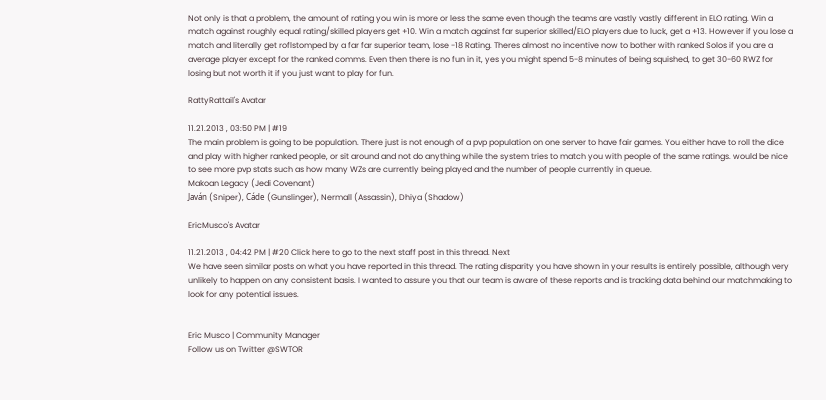Not only is that a problem, the amount of rating you win is more or less the same even though the teams are vastly vastly different in ELO rating. Win a match against roughly equal rating/skilled players get +10. Win a match against far superior skilled/ELO players due to luck, get a +13. However if you lose a match and literally get roflstomped by a far far superior team, lose -18 Rating. Theres almost no incentive now to bother with ranked Solos if you are a average player except for the ranked comms. Even then there is no fun in it, yes you might spend 5-8 minutes of being squished, to get 30-60 RWZ for losing but not worth it if you just want to play for fun.

RattyRattail's Avatar

11.21.2013 , 03:50 PM | #19
The main problem is going to be population. There just is not enough of a pvp population on one server to have fair games. You either have to roll the dice and play with higher ranked people, or sit around and not do anything while the system tries to match you with people of the same ratings. would be nice to see more pvp stats such as how many WZs are currently being played and the number of people currently in queue.
Makoan Legacy (Jedi Covenant)
Javán (Sniper), Cáde (Gunslinger), Nermall (Assassin), Dhiya (Shadow)

EricMusco's Avatar

11.21.2013 , 04:42 PM | #20 Click here to go to the next staff post in this thread. Next
We have seen similar posts on what you have reported in this thread. The rating disparity you have shown in your results is entirely possible, although very unlikely to happen on any consistent basis. I wanted to assure you that our team is aware of these reports and is tracking data behind our matchmaking to look for any potential issues.


Eric Musco | Community Manager
Follow us on Twitter @SWTOR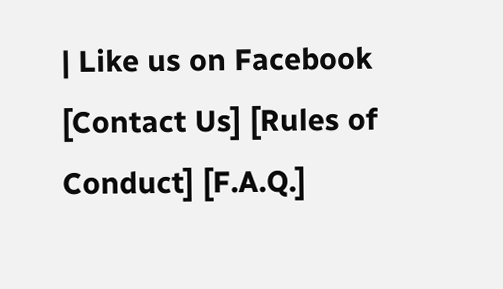| Like us on Facebook
[Contact Us] [Rules of Conduct] [F.A.Q.]